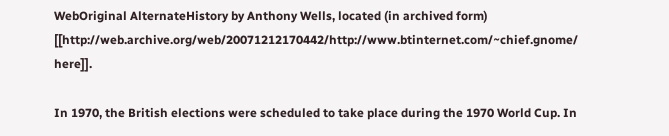WebOriginal AlternateHistory by Anthony Wells, located (in archived form) [[http://web.archive.org/web/20071212170442/http://www.btinternet.com/~chief.gnome/ here]].

In 1970, the British elections were scheduled to take place during the 1970 World Cup. In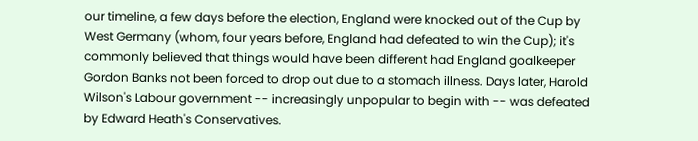our timeline, a few days before the election, England were knocked out of the Cup by West Germany (whom, four years before, England had defeated to win the Cup); it's commonly believed that things would have been different had England goalkeeper Gordon Banks not been forced to drop out due to a stomach illness. Days later, Harold Wilson's Labour government -- increasingly unpopular to begin with -- was defeated by Edward Heath's Conservatives.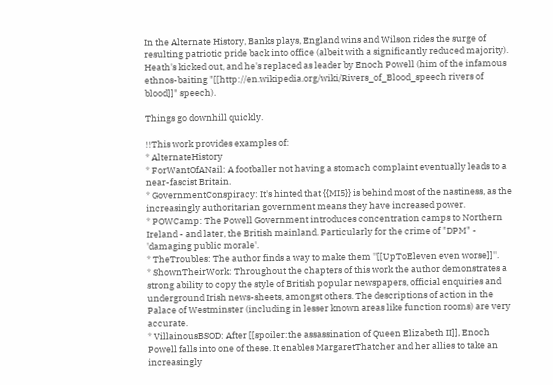In the Alternate History, Banks plays, England wins and Wilson rides the surge of resulting patriotic pride back into office (albeit with a significantly reduced majority). Heath's kicked out, and he's replaced as leader by Enoch Powell (him of the infamous ethnos-baiting "[[http://en.wikipedia.org/wiki/Rivers_of_Blood_speech rivers of blood]]" speech).

Things go downhill quickly.

!!This work provides examples of:
* AlternateHistory
* ForWantOfANail: A footballer not having a stomach complaint eventually leads to a near-fascist Britain.
* GovernmentConspiracy: It's hinted that {{MI5}} is behind most of the nastiness, as the increasingly authoritarian government means they have increased power.
* POWCamp: The Powell Government introduces concentration camps to Northern Ireland - and later, the British mainland. Particularly for the crime of "DPM" - 'damaging public morale'.
* TheTroubles: The author finds a way to make them ''[[UpToEleven even worse]]''.
* ShownTheirWork: Throughout the chapters of this work the author demonstrates a strong ability to copy the style of British popular newspapers, official enquiries and underground Irish news-sheets, amongst others. The descriptions of action in the Palace of Westminster (including in lesser known areas like function rooms) are very accurate.
* VillainousBSOD: After [[spoiler:the assassination of Queen Elizabeth II]], Enoch Powell falls into one of these. It enables MargaretThatcher and her allies to take an increasingly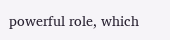powerful role, which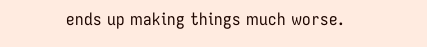ends up making things much worse.